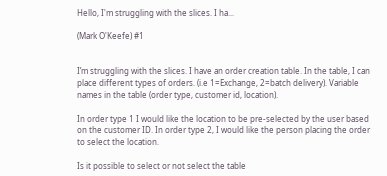Hello, I'm struggling with the slices. I ha...

(Mark O'Keefe) #1


I’m struggling with the slices. I have an order creation table. In the table, I can place different types of orders. (i.e 1=Exchange, 2=batch delivery). Variable names in the table (order type, customer id, location).

In order type 1 I would like the location to be pre-selected by the user based on the customer ID. In order type 2, I would like the person placing the order to select the location.

Is it possible to select or not select the table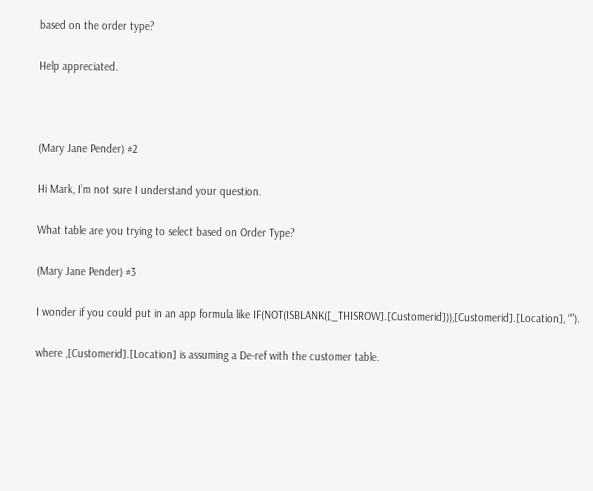based on the order type?

Help appreciated.



(Mary Jane Pender) #2

Hi Mark, I’m not sure I understand your question.

What table are you trying to select based on Order Type?

(Mary Jane Pender) #3

I wonder if you could put in an app formula like IF(NOT(ISBLANK([_THISROW].[Customerid])),[Customerid].[Location], “”).

where ,[Customerid].[Location] is assuming a De-ref with the customer table.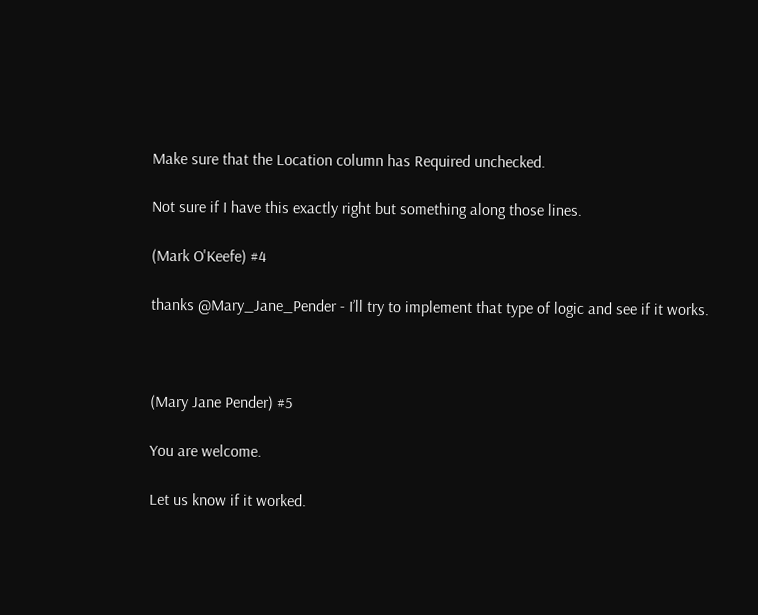Make sure that the Location column has Required unchecked.

Not sure if I have this exactly right but something along those lines.

(Mark O'Keefe) #4

thanks @Mary_Jane_Pender - I’ll try to implement that type of logic and see if it works.



(Mary Jane Pender) #5

You are welcome.

Let us know if it worked.